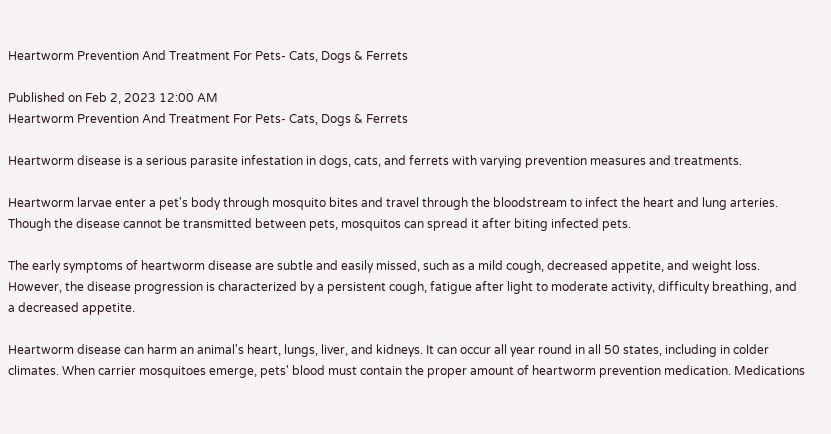Heartworm Prevention And Treatment For Pets- Cats, Dogs & Ferrets

Published on Feb 2, 2023 12:00 AM
Heartworm Prevention And Treatment For Pets- Cats, Dogs & Ferrets

Heartworm disease is a serious parasite infestation in dogs, cats, and ferrets with varying prevention measures and treatments.

Heartworm larvae enter a pet's body through mosquito bites and travel through the bloodstream to infect the heart and lung arteries. Though the disease cannot be transmitted between pets, mosquitos can spread it after biting infected pets.

The early symptoms of heartworm disease are subtle and easily missed, such as a mild cough, decreased appetite, and weight loss. However, the disease progression is characterized by a persistent cough, fatigue after light to moderate activity, difficulty breathing, and a decreased appetite.

Heartworm disease can harm an animal's heart, lungs, liver, and kidneys. It can occur all year round in all 50 states, including in colder climates. When carrier mosquitoes emerge, pets' blood must contain the proper amount of heartworm prevention medication. Medications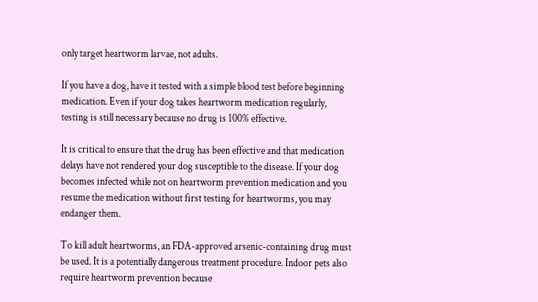only target heartworm larvae, not adults.

If you have a dog, have it tested with a simple blood test before beginning medication. Even if your dog takes heartworm medication regularly, testing is still necessary because no drug is 100% effective.

It is critical to ensure that the drug has been effective and that medication delays have not rendered your dog susceptible to the disease. If your dog becomes infected while not on heartworm prevention medication and you resume the medication without first testing for heartworms, you may endanger them.

To kill adult heartworms, an FDA-approved arsenic-containing drug must be used. It is a potentially dangerous treatment procedure. Indoor pets also require heartworm prevention because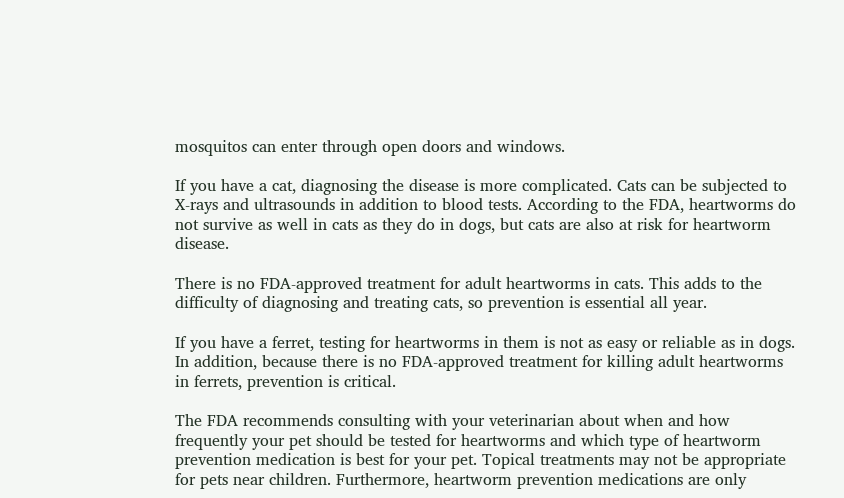mosquitos can enter through open doors and windows.

If you have a cat, diagnosing the disease is more complicated. Cats can be subjected to X-rays and ultrasounds in addition to blood tests. According to the FDA, heartworms do not survive as well in cats as they do in dogs, but cats are also at risk for heartworm disease.

There is no FDA-approved treatment for adult heartworms in cats. This adds to the difficulty of diagnosing and treating cats, so prevention is essential all year.

If you have a ferret, testing for heartworms in them is not as easy or reliable as in dogs. In addition, because there is no FDA-approved treatment for killing adult heartworms in ferrets, prevention is critical.

The FDA recommends consulting with your veterinarian about when and how frequently your pet should be tested for heartworms and which type of heartworm prevention medication is best for your pet. Topical treatments may not be appropriate for pets near children. Furthermore, heartworm prevention medications are only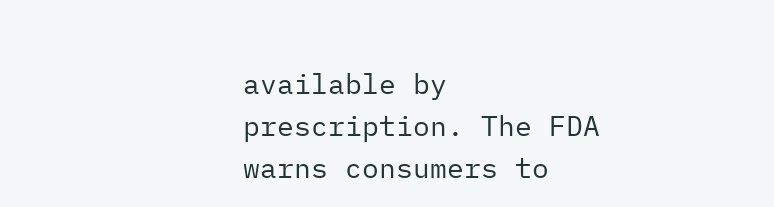available by prescription. The FDA warns consumers to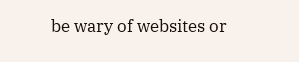be wary of websites or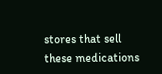stores that sell these medications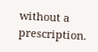without a prescription.